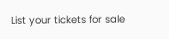List your tickets for sale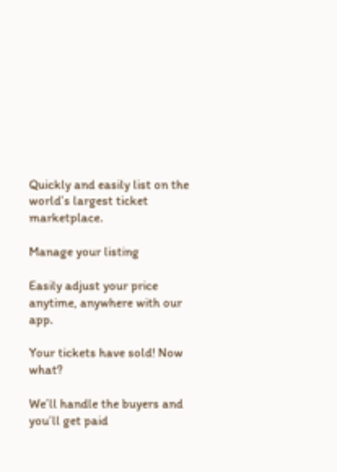Quickly and easily list on the world’s largest ticket marketplace.

Manage your listing

Easily adjust your price anytime, anywhere with our app.

Your tickets have sold! Now what?

We’ll handle the buyers and you’ll get paid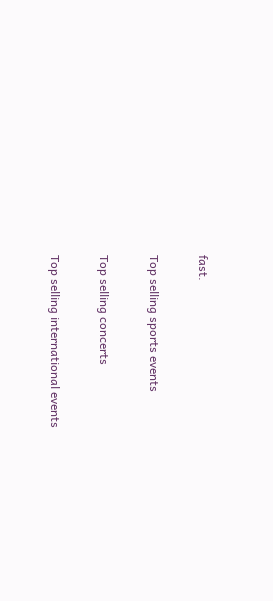fast.

Top selling sports events

Top selling concerts

Top selling international events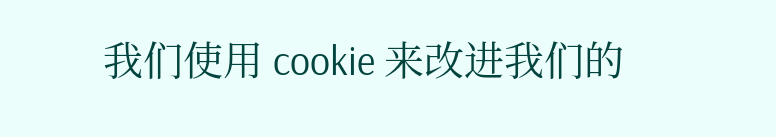我们使用 cookie 来改进我们的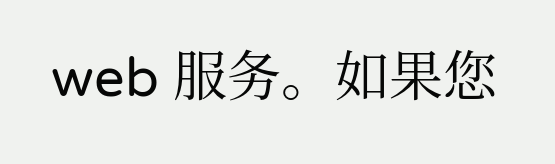web 服务。如果您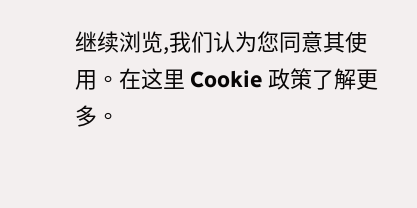继续浏览,我们认为您同意其使用。在这里 Cookie 政策了解更多。